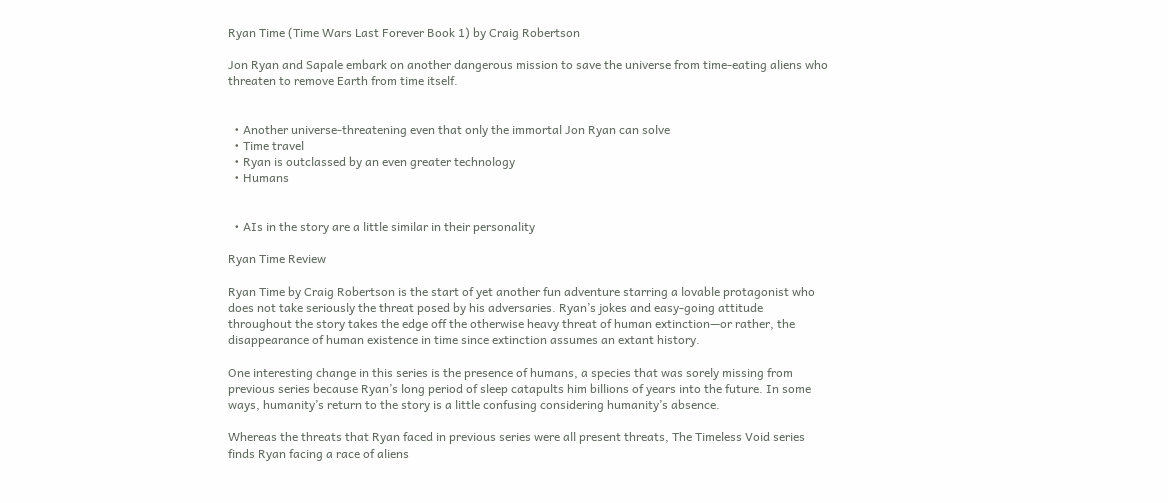Ryan Time (Time Wars Last Forever Book 1) by Craig Robertson

Jon Ryan and Sapale embark on another dangerous mission to save the universe from time-eating aliens who threaten to remove Earth from time itself.


  • Another universe-threatening even that only the immortal Jon Ryan can solve
  • Time travel
  • Ryan is outclassed by an even greater technology
  • Humans


  • AIs in the story are a little similar in their personality

Ryan Time Review

Ryan Time by Craig Robertson is the start of yet another fun adventure starring a lovable protagonist who does not take seriously the threat posed by his adversaries. Ryan’s jokes and easy-going attitude throughout the story takes the edge off the otherwise heavy threat of human extinction—or rather, the disappearance of human existence in time since extinction assumes an extant history.

One interesting change in this series is the presence of humans, a species that was sorely missing from previous series because Ryan’s long period of sleep catapults him billions of years into the future. In some ways, humanity’s return to the story is a little confusing considering humanity’s absence.

Whereas the threats that Ryan faced in previous series were all present threats, The Timeless Void series finds Ryan facing a race of aliens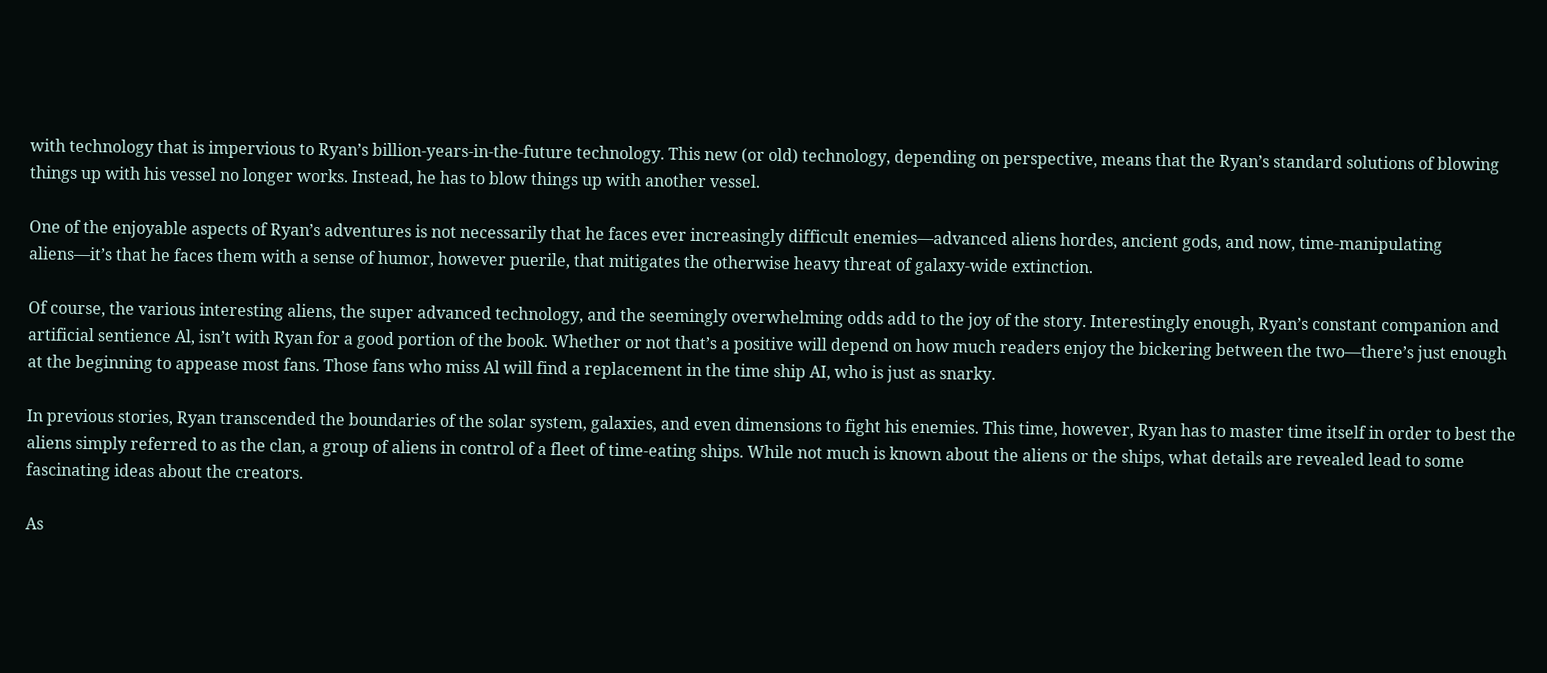with technology that is impervious to Ryan’s billion-years-in-the-future technology. This new (or old) technology, depending on perspective, means that the Ryan’s standard solutions of blowing things up with his vessel no longer works. Instead, he has to blow things up with another vessel.

One of the enjoyable aspects of Ryan’s adventures is not necessarily that he faces ever increasingly difficult enemies—advanced aliens hordes, ancient gods, and now, time-manipulating aliens—it’s that he faces them with a sense of humor, however puerile, that mitigates the otherwise heavy threat of galaxy-wide extinction.

Of course, the various interesting aliens, the super advanced technology, and the seemingly overwhelming odds add to the joy of the story. Interestingly enough, Ryan’s constant companion and artificial sentience Al, isn’t with Ryan for a good portion of the book. Whether or not that’s a positive will depend on how much readers enjoy the bickering between the two—there’s just enough at the beginning to appease most fans. Those fans who miss Al will find a replacement in the time ship AI, who is just as snarky.

In previous stories, Ryan transcended the boundaries of the solar system, galaxies, and even dimensions to fight his enemies. This time, however, Ryan has to master time itself in order to best the aliens simply referred to as the clan, a group of aliens in control of a fleet of time-eating ships. While not much is known about the aliens or the ships, what details are revealed lead to some fascinating ideas about the creators.

As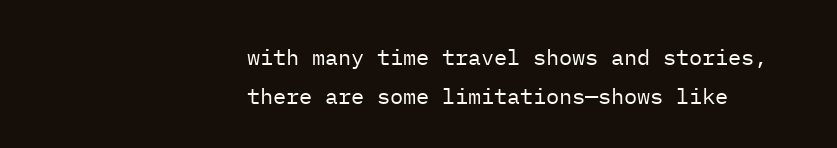with many time travel shows and stories, there are some limitations—shows like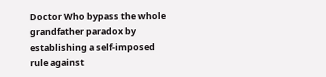Doctor Who bypass the whole grandfather paradox by establishing a self-imposed rule against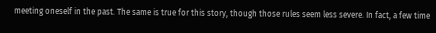meeting oneself in the past. The same is true for this story, though those rules seem less severe. In fact, a few time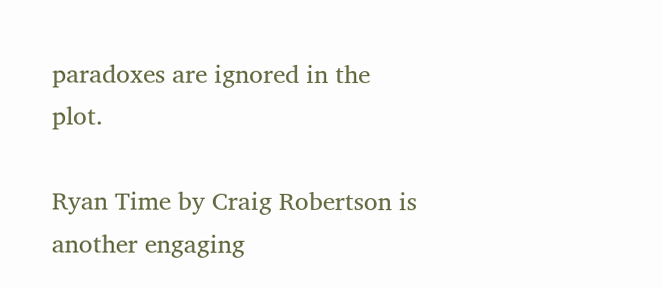paradoxes are ignored in the plot.

Ryan Time by Craig Robertson is another engaging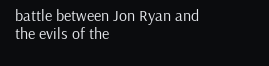battle between Jon Ryan and the evils of the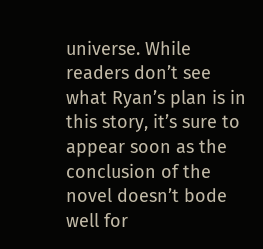universe. While readers don’t see what Ryan’s plan is in this story, it’s sure to appear soon as the conclusion of the novel doesn’t bode well for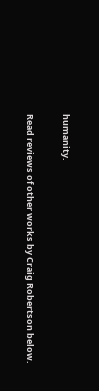humanity.

Read reviews of other works by Craig Robertson below.